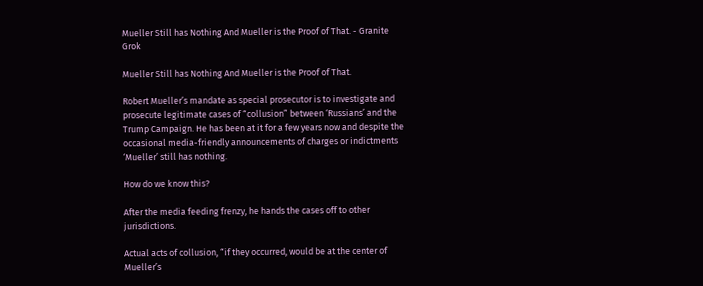Mueller Still has Nothing And Mueller is the Proof of That. - Granite Grok

Mueller Still has Nothing And Mueller is the Proof of That.

Robert Mueller’s mandate as special prosecutor is to investigate and prosecute legitimate cases of “collusion” between ‘Russians’ and the Trump Campaign. He has been at it for a few years now and despite the occasional media-friendly announcements of charges or indictments ‘Mueller’ still has nothing.

How do we know this?

After the media feeding frenzy, he hands the cases off to other jurisdictions.

Actual acts of collusion, “if they occurred, would be at the center of Mueller’s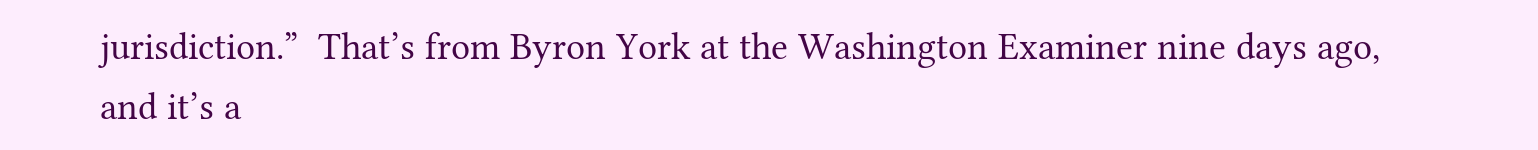jurisdiction.”  That’s from Byron York at the Washington Examiner nine days ago, and it’s a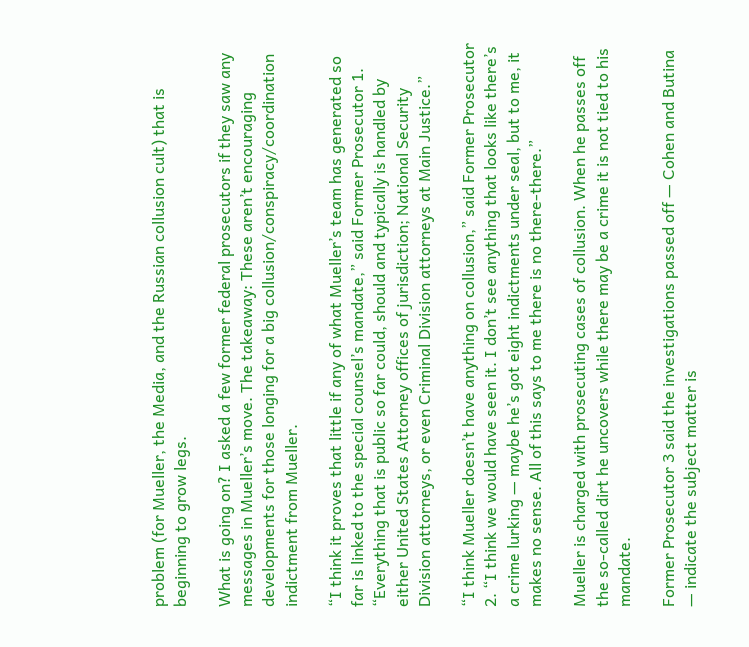problem (for Mueller, the Media, and the Russian collusion cult) that is beginning to grow legs.

What is going on? I asked a few former federal prosecutors if they saw any messages in Mueller’s move. The takeaway: These aren’t encouraging developments for those longing for a big collusion/conspiracy/coordination indictment from Mueller.

“I think it proves that little if any of what Mueller’s team has generated so far is linked to the special counsel’s mandate,” said Former Prosecutor 1. “Everything that is public so far could, should and typically is handled by either United States Attorney offices of jurisdiction; National Security Division attorneys, or even Criminal Division attorneys at Main Justice.”

“I think Mueller doesn’t have anything on collusion,” said Former Prosecutor 2. “I think we would have seen it. I don’t see anything that looks like there’s a crime lurking — maybe he’s got eight indictments under seal, but to me, it makes no sense. All of this says to me there is no there-there.”

Mueller is charged with prosecuting cases of collusion. When he passes off the so-called dirt he uncovers while there may be a crime it is not tied to his mandate.

Former Prosecutor 3 said the investigations passed off — Cohen and Butina — indicate the subject matter is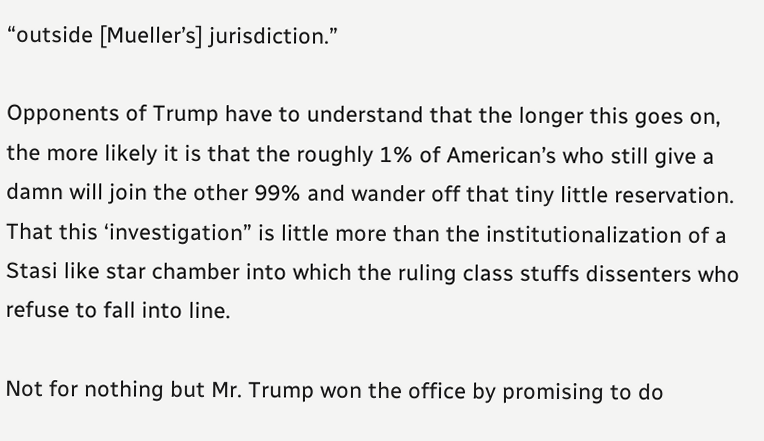“outside [Mueller’s] jurisdiction.”

Opponents of Trump have to understand that the longer this goes on, the more likely it is that the roughly 1% of American’s who still give a damn will join the other 99% and wander off that tiny little reservation. That this ‘investigation” is little more than the institutionalization of a Stasi like star chamber into which the ruling class stuffs dissenters who refuse to fall into line.

Not for nothing but Mr. Trump won the office by promising to do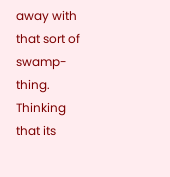away with that sort of swamp-thing. Thinking that its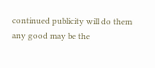continued publicity will do them any good may be the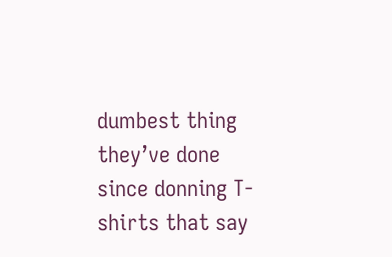dumbest thing they’ve done since donning T-shirts that say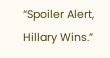“Spoiler Alert, Hillary Wins.”